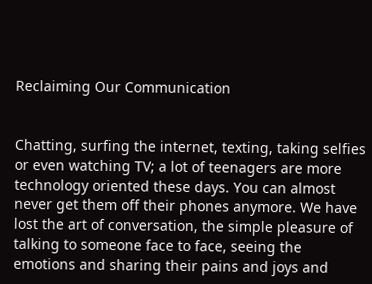Reclaiming Our Communication


Chatting, surfing the internet, texting, taking selfies or even watching TV; a lot of teenagers are more technology oriented these days. You can almost never get them off their phones anymore. We have lost the art of conversation, the simple pleasure of talking to someone face to face, seeing the emotions and sharing their pains and joys and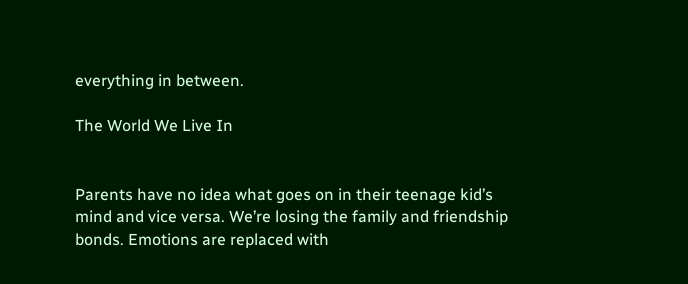everything in between.

The World We Live In


Parents have no idea what goes on in their teenage kid’s mind and vice versa. We’re losing the family and friendship bonds. Emotions are replaced with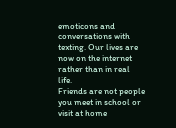emoticons and conversations with texting. Our lives are now on the internet rather than in real life.
Friends are not people you meet in school or visit at home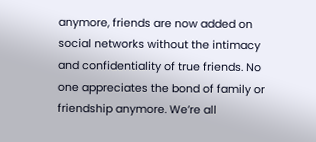anymore, friends are now added on social networks without the intimacy and confidentiality of true friends. No one appreciates the bond of family or friendship anymore. We’re all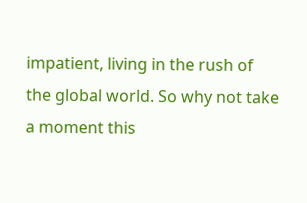impatient, living in the rush of the global world. So why not take a moment this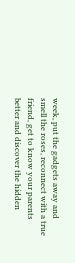week, put the gadgets away and smell the roses, reconnect with a true friend, get to know your parents better and discover the hidden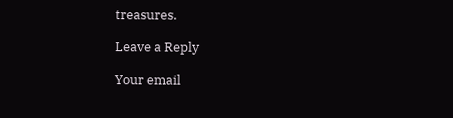treasures.

Leave a Reply

Your email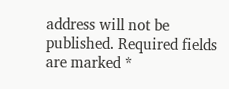address will not be published. Required fields are marked *